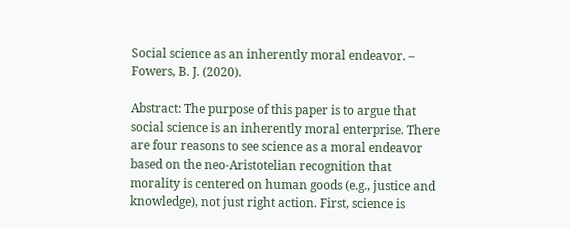Social science as an inherently moral endeavor. – Fowers, B. J. (2020).

Abstract: The purpose of this paper is to argue that social science is an inherently moral enterprise. There are four reasons to see science as a moral endeavor based on the neo-Aristotelian recognition that morality is centered on human goods (e.g., justice and knowledge), not just right action. First, science is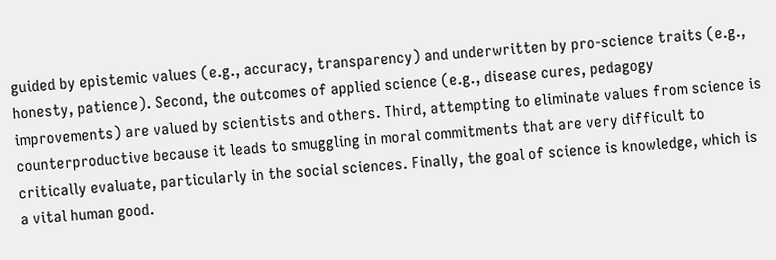guided by epistemic values (e.g., accuracy, transparency) and underwritten by pro-science traits (e.g., honesty, patience). Second, the outcomes of applied science (e.g., disease cures, pedagogy improvements) are valued by scientists and others. Third, attempting to eliminate values from science is counterproductive because it leads to smuggling in moral commitments that are very difficult to critically evaluate, particularly in the social sciences. Finally, the goal of science is knowledge, which is a vital human good.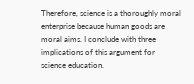Therefore, science is a thoroughly moral enterprise because human goods are moral aims. I conclude with three implications of this argument for science education.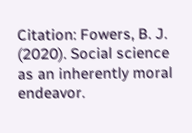Citation: Fowers, B. J. (2020). Social science as an inherently moral endeavor.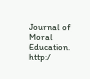Journal of Moral Education. http:/